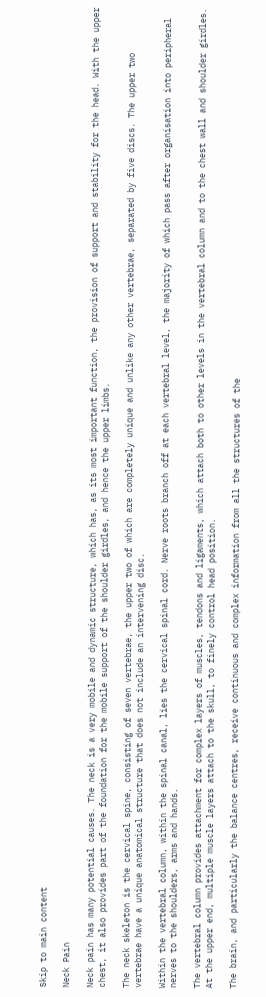Skip to main content

Neck Pain

Neck pain has many potential causes. The neck is a very mobile and dynamic structure, which has, as its most important function, the provision of support and stability for the head. With the upper chest, it also provides part of the foundation for the mobile support of the shoulder girdles, and hence the upper limbs.

The neck skeleton is the cervical spine, consisting of seven vertebrae, the upper two of which are completely unique and unlike any other vertebrae, separated by five discs. The upper two vertebrae have a unique anatomical structure that does not include an intervening disc.

Within the vertebral column, within the spinal canal, lies the cervical spinal cord. Nerve roots branch off at each vertebral level, the majority of which pass after organisation into peripheral nerves to the shoulders, arms and hands.

The vertebral column provides attachment for complex layers of muscles, tendons and ligaments, which attach both to other levels in the vertebral column and to the chest wall and shoulder girdles. At the upper end, multiple muscle layers attach to the skull, to finely control head position.

The brain, and particularly the balance centres, receive continuous and complex information from all the structures of the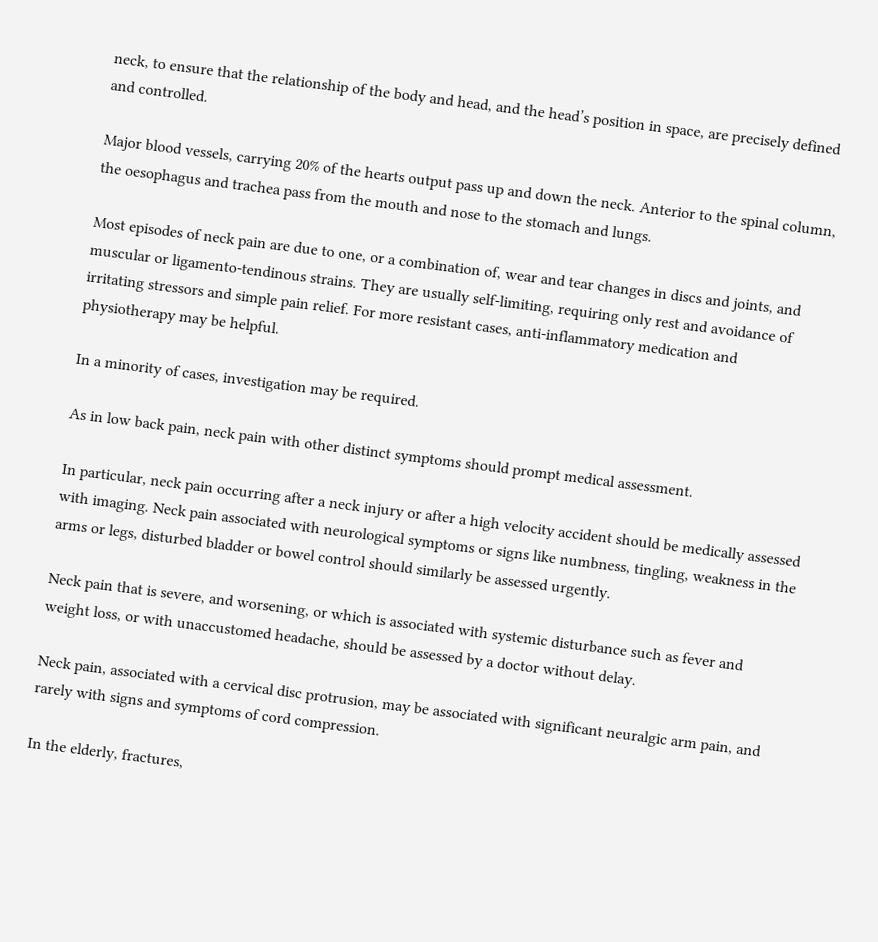neck, to ensure that the relationship of the body and head, and the head’s position in space, are precisely defined and controlled.

Major blood vessels, carrying 20% of the hearts output pass up and down the neck. Anterior to the spinal column, the oesophagus and trachea pass from the mouth and nose to the stomach and lungs.

Most episodes of neck pain are due to one, or a combination of, wear and tear changes in discs and joints, and muscular or ligamento-tendinous strains. They are usually self-limiting, requiring only rest and avoidance of irritating stressors and simple pain relief. For more resistant cases, anti-inflammatory medication and physiotherapy may be helpful.

In a minority of cases, investigation may be required.

As in low back pain, neck pain with other distinct symptoms should prompt medical assessment.

In particular, neck pain occurring after a neck injury or after a high velocity accident should be medically assessed with imaging. Neck pain associated with neurological symptoms or signs like numbness, tingling, weakness in the arms or legs, disturbed bladder or bowel control should similarly be assessed urgently.

Neck pain that is severe, and worsening, or which is associated with systemic disturbance such as fever and weight loss, or with unaccustomed headache, should be assessed by a doctor without delay.

Neck pain, associated with a cervical disc protrusion, may be associated with significant neuralgic arm pain, and rarely with signs and symptoms of cord compression.

In the elderly, fractures,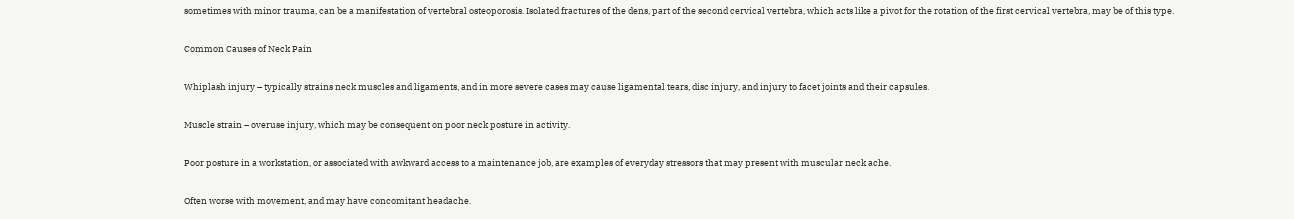sometimes with minor trauma, can be a manifestation of vertebral osteoporosis. Isolated fractures of the dens, part of the second cervical vertebra, which acts like a pivot for the rotation of the first cervical vertebra, may be of this type.

Common Causes of Neck Pain

Whiplash injury – typically strains neck muscles and ligaments, and in more severe cases may cause ligamental tears, disc injury, and injury to facet joints and their capsules.

Muscle strain – overuse injury, which may be consequent on poor neck posture in activity.

Poor posture in a workstation, or associated with awkward access to a maintenance job, are examples of everyday stressors that may present with muscular neck ache.

Often worse with movement, and may have concomitant headache.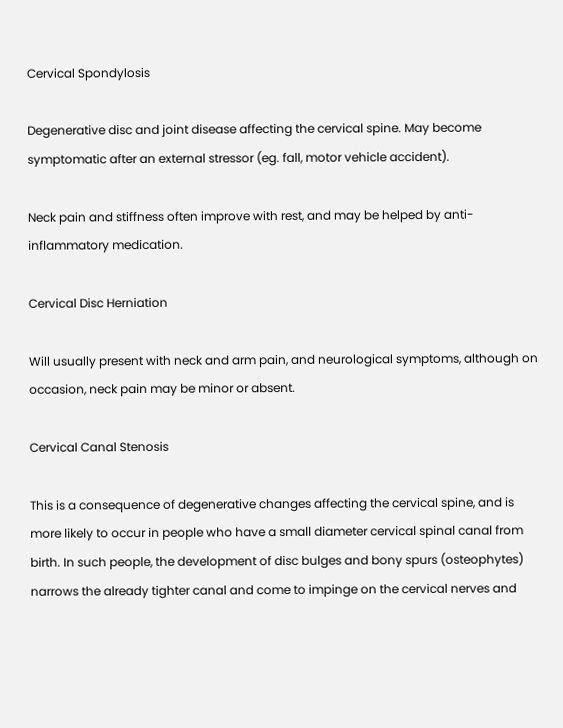Cervical Spondylosis

Degenerative disc and joint disease affecting the cervical spine. May become symptomatic after an external stressor (eg. fall, motor vehicle accident).

Neck pain and stiffness often improve with rest, and may be helped by anti-inflammatory medication.

Cervical Disc Herniation

Will usually present with neck and arm pain, and neurological symptoms, although on occasion, neck pain may be minor or absent.

Cervical Canal Stenosis

This is a consequence of degenerative changes affecting the cervical spine, and is more likely to occur in people who have a small diameter cervical spinal canal from birth. In such people, the development of disc bulges and bony spurs (osteophytes) narrows the already tighter canal and come to impinge on the cervical nerves and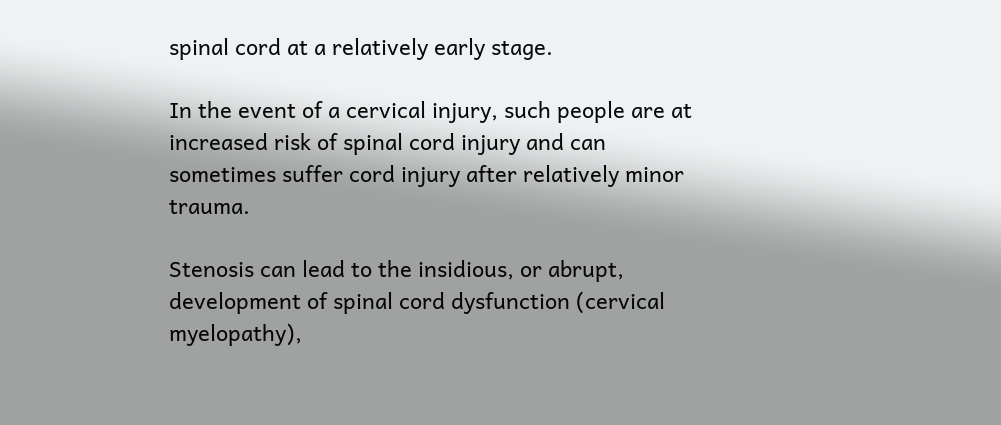spinal cord at a relatively early stage.

In the event of a cervical injury, such people are at increased risk of spinal cord injury and can sometimes suffer cord injury after relatively minor trauma.

Stenosis can lead to the insidious, or abrupt, development of spinal cord dysfunction (cervical myelopathy),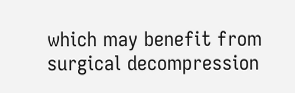which may benefit from surgical decompression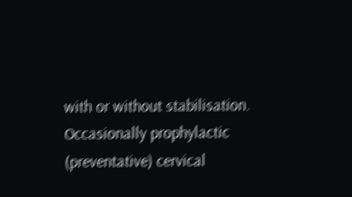with or without stabilisation. Occasionally prophylactic (preventative) cervical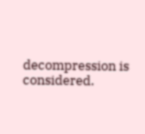decompression is considered.